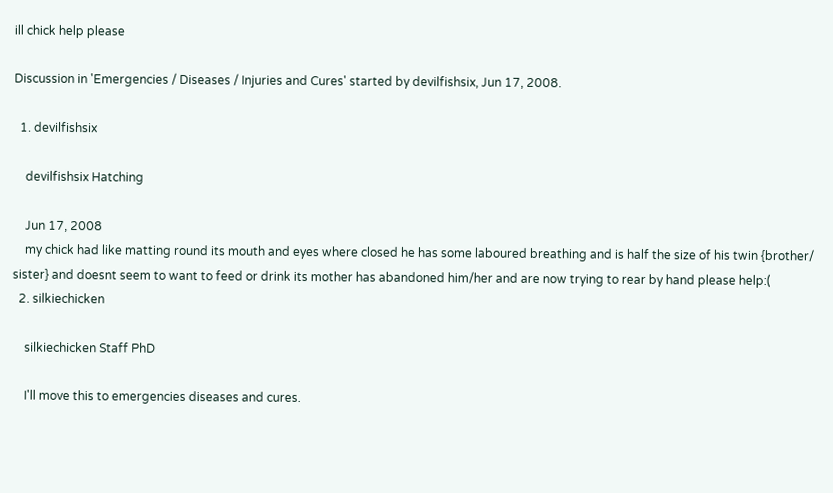ill chick help please

Discussion in 'Emergencies / Diseases / Injuries and Cures' started by devilfishsix, Jun 17, 2008.

  1. devilfishsix

    devilfishsix Hatching

    Jun 17, 2008
    my chick had like matting round its mouth and eyes where closed he has some laboured breathing and is half the size of his twin {brother/ sister} and doesnt seem to want to feed or drink its mother has abandoned him/her and are now trying to rear by hand please help:(
  2. silkiechicken

    silkiechicken Staff PhD

    I'll move this to emergencies diseases and cures.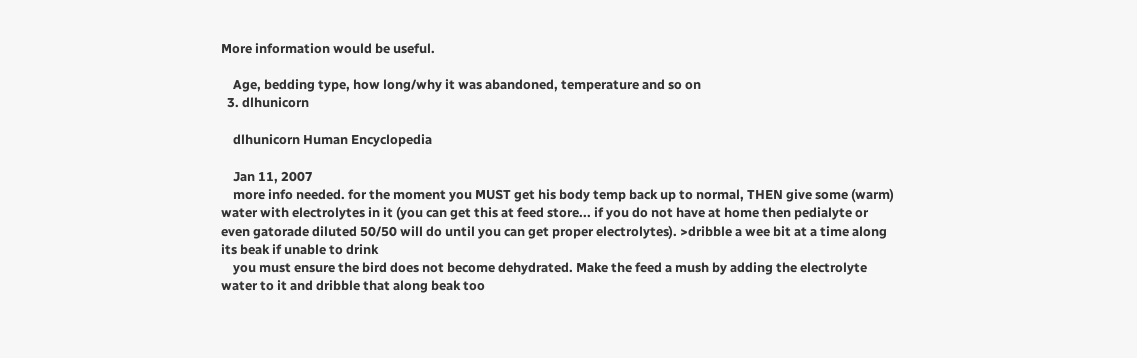More information would be useful.

    Age, bedding type, how long/why it was abandoned, temperature and so on
  3. dlhunicorn

    dlhunicorn Human Encyclopedia

    Jan 11, 2007
    more info needed. for the moment you MUST get his body temp back up to normal, THEN give some (warm) water with electrolytes in it (you can get this at feed store... if you do not have at home then pedialyte or even gatorade diluted 50/50 will do until you can get proper electrolytes). >dribble a wee bit at a time along its beak if unable to drink
    you must ensure the bird does not become dehydrated. Make the feed a mush by adding the electrolyte water to it and dribble that along beak too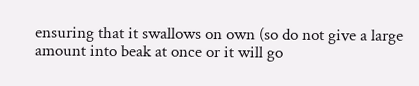ensuring that it swallows on own (so do not give a large amount into beak at once or it will go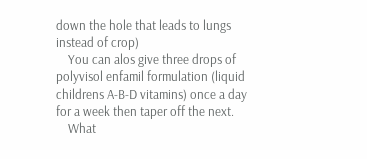down the hole that leads to lungs instead of crop)
    You can alos give three drops of polyvisol enfamil formulation (liquid childrens A-B-D vitamins) once a day for a week then taper off the next.
    What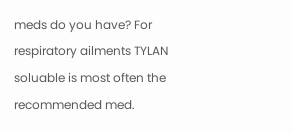meds do you have? For respiratory ailments TYLAN soluable is most often the recommended med.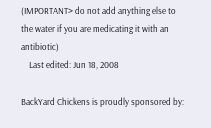(IMPORTANT> do not add anything else to the water if you are medicating it with an antibiotic)
    Last edited: Jun 18, 2008

BackYard Chickens is proudly sponsored by: